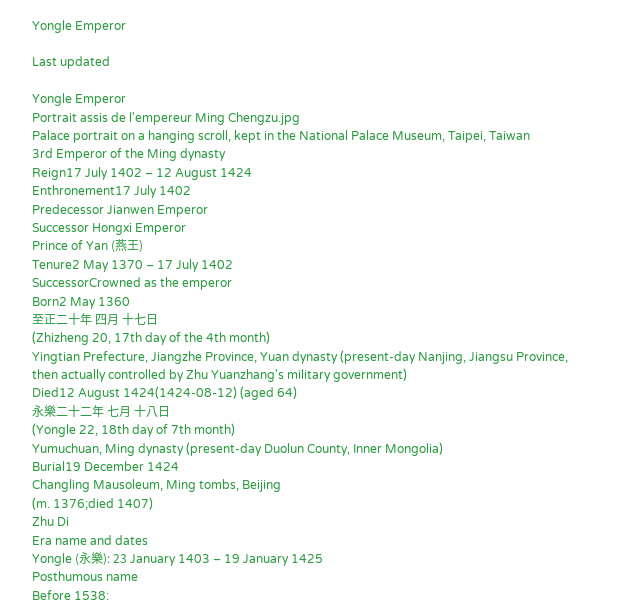Yongle Emperor

Last updated

Yongle Emperor
Portrait assis de l'empereur Ming Chengzu.jpg
Palace portrait on a hanging scroll, kept in the National Palace Museum, Taipei, Taiwan
3rd Emperor of the Ming dynasty
Reign17 July 1402 – 12 August 1424
Enthronement17 July 1402
Predecessor Jianwen Emperor
Successor Hongxi Emperor
Prince of Yan (燕王)
Tenure2 May 1370 – 17 July 1402
SuccessorCrowned as the emperor
Born2 May 1360
至正二十年 四月 十七日
(Zhizheng 20, 17th day of the 4th month)
Yingtian Prefecture, Jiangzhe Province, Yuan dynasty (present-day Nanjing, Jiangsu Province, then actually controlled by Zhu Yuanzhang's military government)
Died12 August 1424(1424-08-12) (aged 64)
永樂二十二年 七月 十八日
(Yongle 22, 18th day of 7th month)
Yumuchuan, Ming dynasty (present-day Duolun County, Inner Mongolia)
Burial19 December 1424
Changling Mausoleum, Ming tombs, Beijing
(m. 1376;died 1407)
Zhu Di
Era name and dates
Yongle (永樂): 23 January 1403 – 19 January 1425
Posthumous name
Before 1538: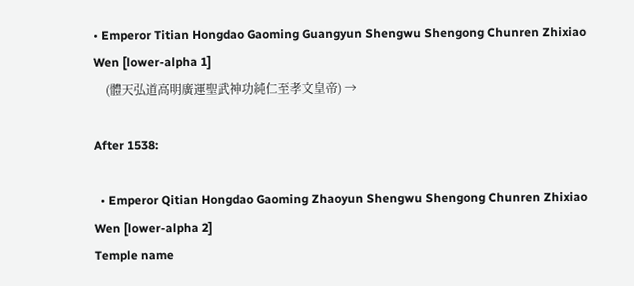• Emperor Titian Hongdao Gaoming Guangyun Shengwu Shengong Chunren Zhixiao Wen [lower-alpha 1]
    (體天弘道高明廣運聖武神功純仁至孝文皇帝) →

After 1538:

  • Emperor Qitian Hongdao Gaoming Zhaoyun Shengwu Shengong Chunren Zhixiao Wen [lower-alpha 2]
Temple name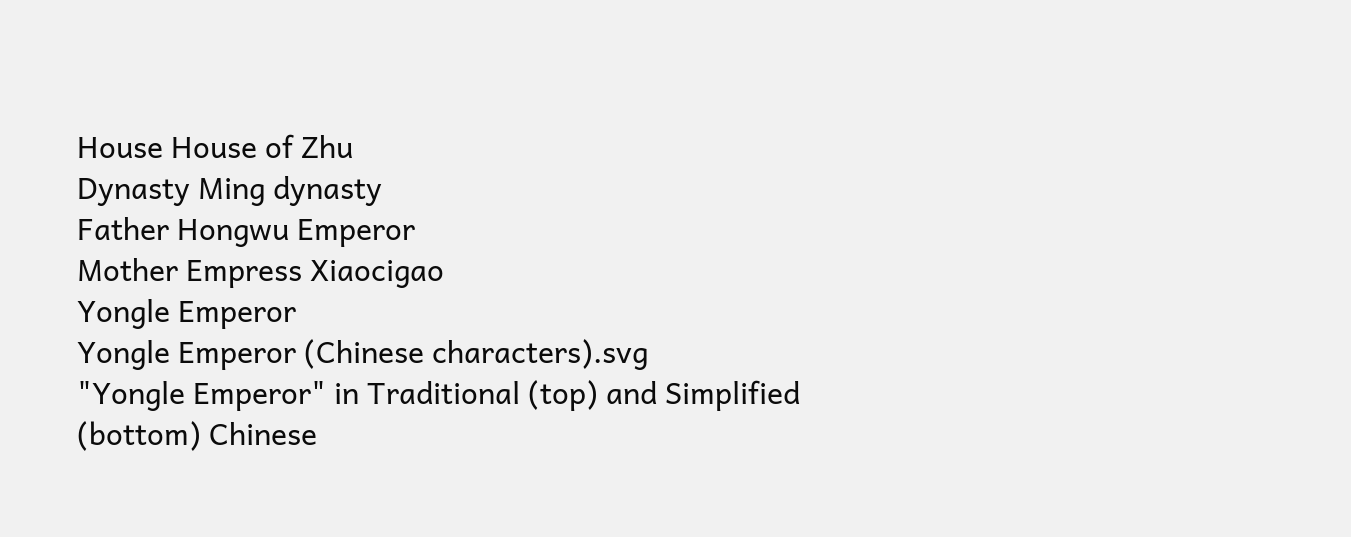House House of Zhu
Dynasty Ming dynasty
Father Hongwu Emperor
Mother Empress Xiaocigao
Yongle Emperor
Yongle Emperor (Chinese characters).svg
"Yongle Emperor" in Traditional (top) and Simplified (bottom) Chinese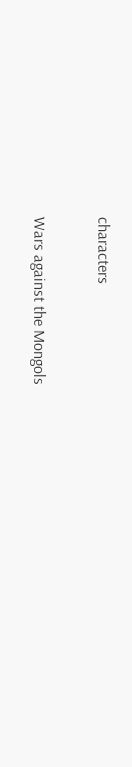characters

Wars against the Mongols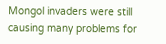Mongol invaders were still causing many problems for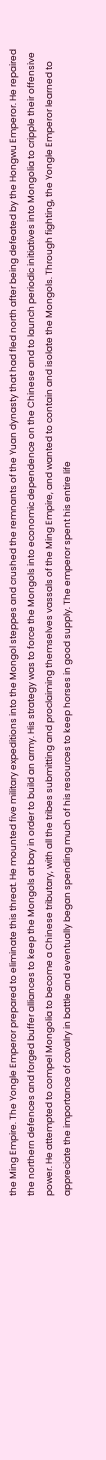the Ming Empire. The Yongle Emperor prepared to eliminate this threat. He mounted five military expeditions into the Mongol steppes and crushed the remnants of the Yuan dynasty that had fled north after being defeated by the Hongwu Emperor. He repaired the northern defences and forged buffer alliances to keep the Mongols at bay in order to build an army. His strategy was to force the Mongols into economic dependence on the Chinese and to launch periodic initiatives into Mongolia to cripple their offensive power. He attempted to compel Mongolia to become a Chinese tributary, with all the tribes submitting and proclaiming themselves vassals of the Ming Empire, and wanted to contain and isolate the Mongols. Through fighting, the Yongle Emperor learned to appreciate the importance of cavalry in battle and eventually began spending much of his resources to keep horses in good supply. The emperor spent his entire life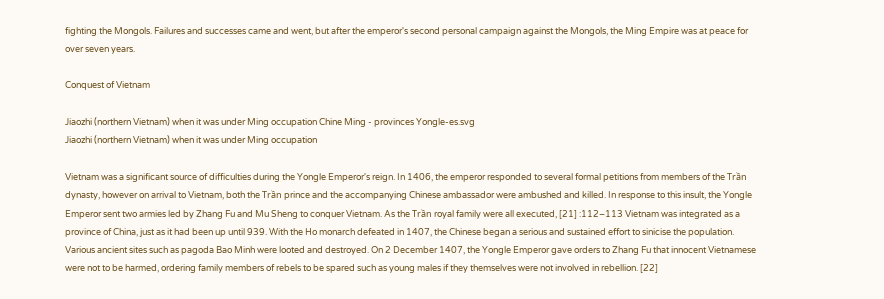fighting the Mongols. Failures and successes came and went, but after the emperor's second personal campaign against the Mongols, the Ming Empire was at peace for over seven years.

Conquest of Vietnam

Jiaozhi (northern Vietnam) when it was under Ming occupation Chine Ming - provinces Yongle-es.svg
Jiaozhi (northern Vietnam) when it was under Ming occupation

Vietnam was a significant source of difficulties during the Yongle Emperor's reign. In 1406, the emperor responded to several formal petitions from members of the Trần dynasty, however on arrival to Vietnam, both the Trần prince and the accompanying Chinese ambassador were ambushed and killed. In response to this insult, the Yongle Emperor sent two armies led by Zhang Fu and Mu Sheng to conquer Vietnam. As the Trần royal family were all executed, [21] :112–113 Vietnam was integrated as a province of China, just as it had been up until 939. With the Ho monarch defeated in 1407, the Chinese began a serious and sustained effort to sinicise the population. Various ancient sites such as pagoda Bao Minh were looted and destroyed. On 2 December 1407, the Yongle Emperor gave orders to Zhang Fu that innocent Vietnamese were not to be harmed, ordering family members of rebels to be spared such as young males if they themselves were not involved in rebellion. [22]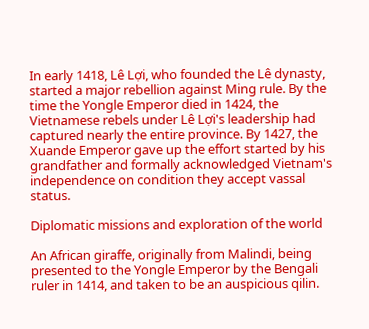In early 1418, Lê Lợi, who founded the Lê dynasty, started a major rebellion against Ming rule. By the time the Yongle Emperor died in 1424, the Vietnamese rebels under Lê Lợi's leadership had captured nearly the entire province. By 1427, the Xuande Emperor gave up the effort started by his grandfather and formally acknowledged Vietnam's independence on condition they accept vassal status.

Diplomatic missions and exploration of the world

An African giraffe, originally from Malindi, being presented to the Yongle Emperor by the Bengali ruler in 1414, and taken to be an auspicious qilin.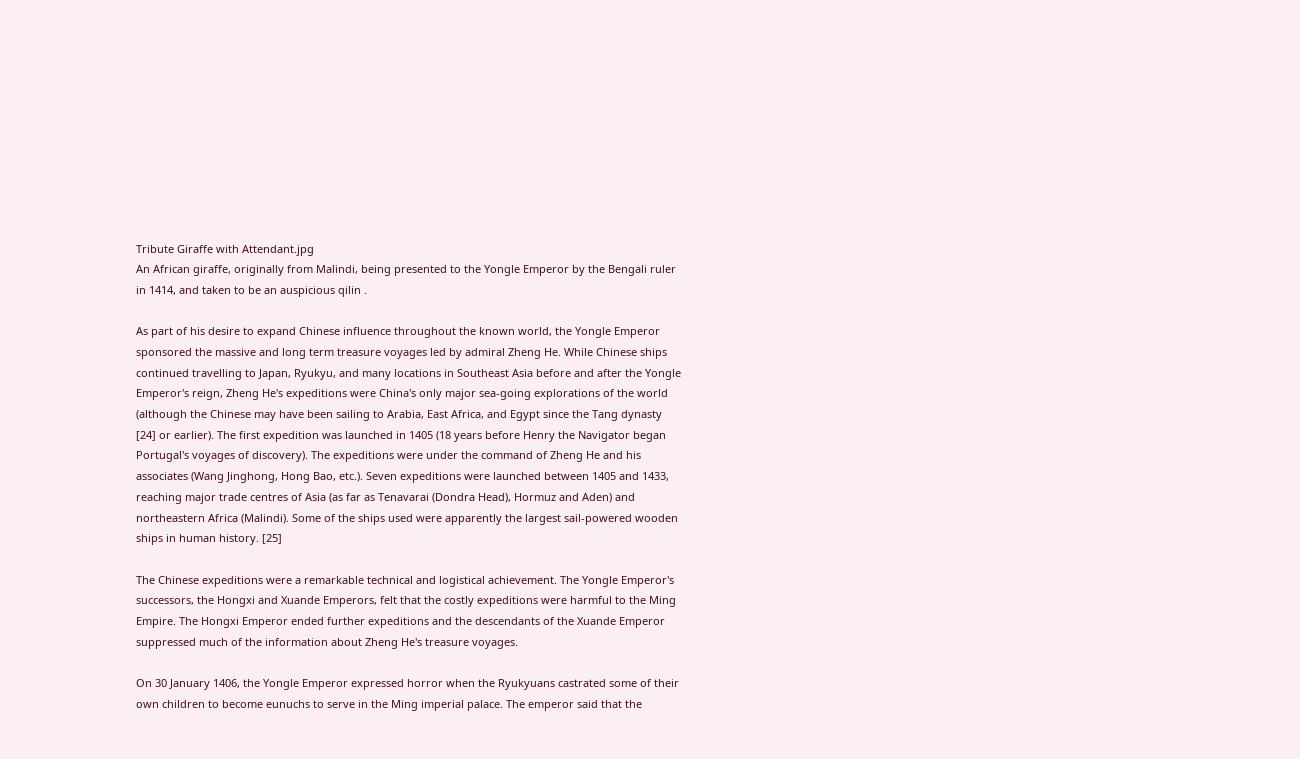Tribute Giraffe with Attendant.jpg
An African giraffe, originally from Malindi, being presented to the Yongle Emperor by the Bengali ruler in 1414, and taken to be an auspicious qilin .

As part of his desire to expand Chinese influence throughout the known world, the Yongle Emperor sponsored the massive and long term treasure voyages led by admiral Zheng He. While Chinese ships continued travelling to Japan, Ryukyu, and many locations in Southeast Asia before and after the Yongle Emperor's reign, Zheng He's expeditions were China's only major sea-going explorations of the world (although the Chinese may have been sailing to Arabia, East Africa, and Egypt since the Tang dynasty [24] or earlier). The first expedition was launched in 1405 (18 years before Henry the Navigator began Portugal's voyages of discovery). The expeditions were under the command of Zheng He and his associates (Wang Jinghong, Hong Bao, etc.). Seven expeditions were launched between 1405 and 1433, reaching major trade centres of Asia (as far as Tenavarai (Dondra Head), Hormuz and Aden) and northeastern Africa (Malindi). Some of the ships used were apparently the largest sail-powered wooden ships in human history. [25]

The Chinese expeditions were a remarkable technical and logistical achievement. The Yongle Emperor's successors, the Hongxi and Xuande Emperors, felt that the costly expeditions were harmful to the Ming Empire. The Hongxi Emperor ended further expeditions and the descendants of the Xuande Emperor suppressed much of the information about Zheng He's treasure voyages.

On 30 January 1406, the Yongle Emperor expressed horror when the Ryukyuans castrated some of their own children to become eunuchs to serve in the Ming imperial palace. The emperor said that the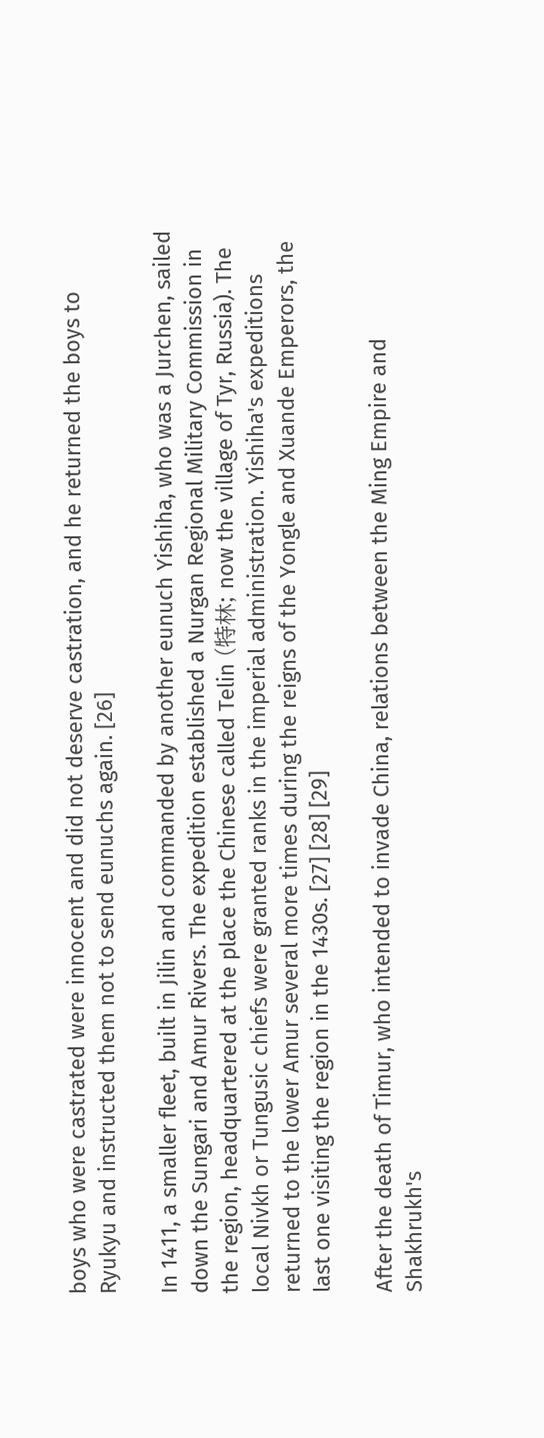boys who were castrated were innocent and did not deserve castration, and he returned the boys to Ryukyu and instructed them not to send eunuchs again. [26]

In 1411, a smaller fleet, built in Jilin and commanded by another eunuch Yishiha, who was a Jurchen, sailed down the Sungari and Amur Rivers. The expedition established a Nurgan Regional Military Commission in the region, headquartered at the place the Chinese called Telin (特林; now the village of Tyr, Russia). The local Nivkh or Tungusic chiefs were granted ranks in the imperial administration. Yishiha's expeditions returned to the lower Amur several more times during the reigns of the Yongle and Xuande Emperors, the last one visiting the region in the 1430s. [27] [28] [29]

After the death of Timur, who intended to invade China, relations between the Ming Empire and Shakhrukh's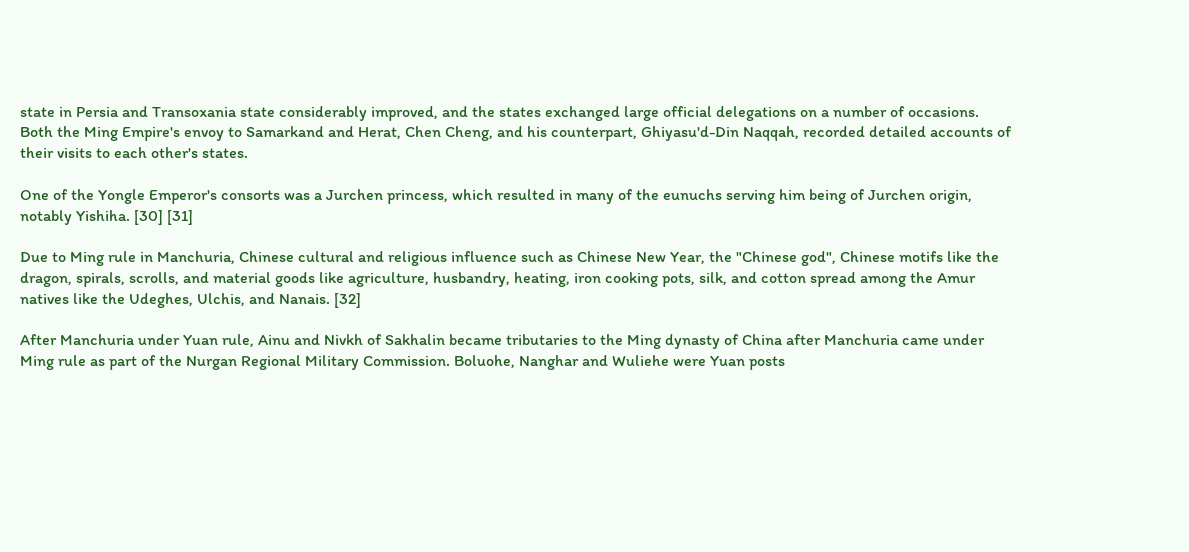state in Persia and Transoxania state considerably improved, and the states exchanged large official delegations on a number of occasions. Both the Ming Empire's envoy to Samarkand and Herat, Chen Cheng, and his counterpart, Ghiyasu'd-Din Naqqah, recorded detailed accounts of their visits to each other's states.

One of the Yongle Emperor's consorts was a Jurchen princess, which resulted in many of the eunuchs serving him being of Jurchen origin, notably Yishiha. [30] [31]

Due to Ming rule in Manchuria, Chinese cultural and religious influence such as Chinese New Year, the "Chinese god", Chinese motifs like the dragon, spirals, scrolls, and material goods like agriculture, husbandry, heating, iron cooking pots, silk, and cotton spread among the Amur natives like the Udeghes, Ulchis, and Nanais. [32]

After Manchuria under Yuan rule, Ainu and Nivkh of Sakhalin became tributaries to the Ming dynasty of China after Manchuria came under Ming rule as part of the Nurgan Regional Military Commission. Boluohe, Nanghar and Wuliehe were Yuan posts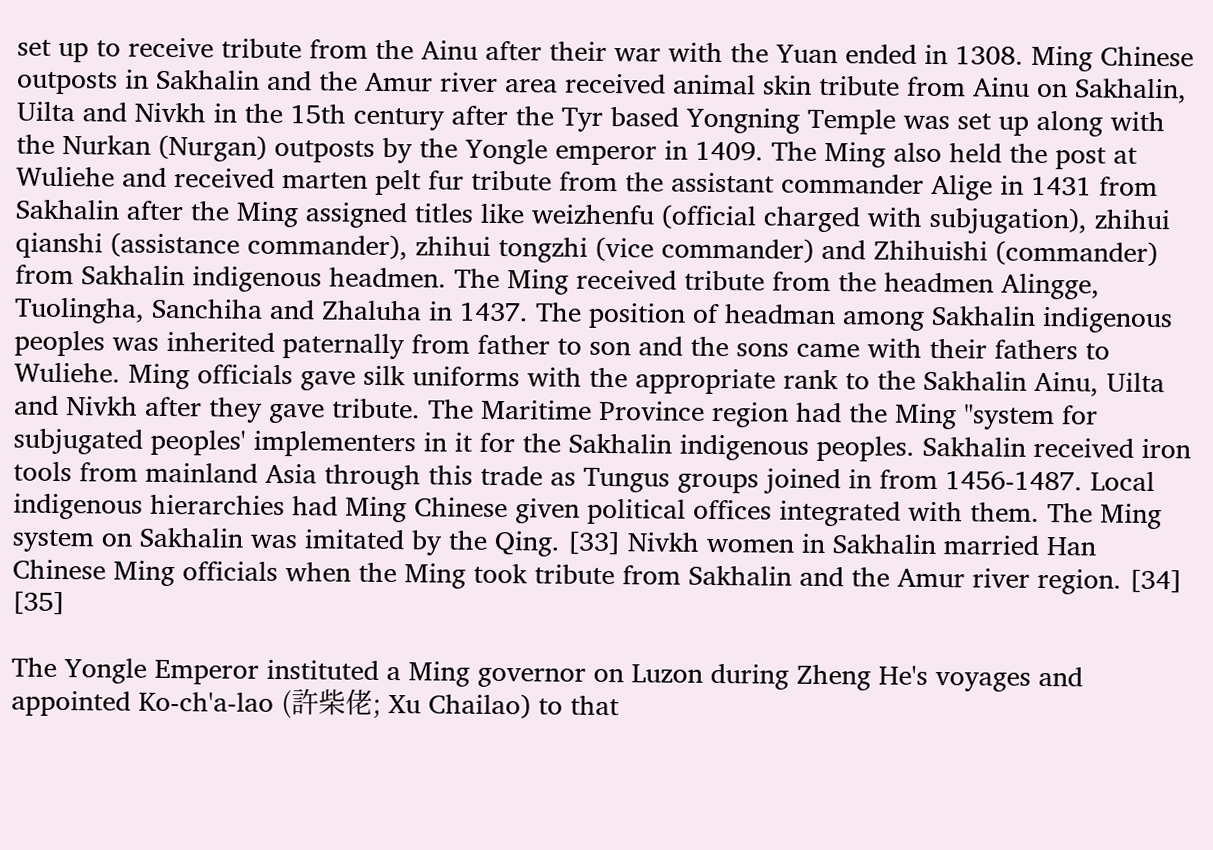set up to receive tribute from the Ainu after their war with the Yuan ended in 1308. Ming Chinese outposts in Sakhalin and the Amur river area received animal skin tribute from Ainu on Sakhalin, Uilta and Nivkh in the 15th century after the Tyr based Yongning Temple was set up along with the Nurkan (Nurgan) outposts by the Yongle emperor in 1409. The Ming also held the post at Wuliehe and received marten pelt fur tribute from the assistant commander Alige in 1431 from Sakhalin after the Ming assigned titles like weizhenfu (official charged with subjugation), zhihui qianshi (assistance commander), zhihui tongzhi (vice commander) and Zhihuishi (commander) from Sakhalin indigenous headmen. The Ming received tribute from the headmen Alingge, Tuolingha, Sanchiha and Zhaluha in 1437. The position of headman among Sakhalin indigenous peoples was inherited paternally from father to son and the sons came with their fathers to Wuliehe. Ming officials gave silk uniforms with the appropriate rank to the Sakhalin Ainu, Uilta and Nivkh after they gave tribute. The Maritime Province region had the Ming "system for subjugated peoples' implementers in it for the Sakhalin indigenous peoples. Sakhalin received iron tools from mainland Asia through this trade as Tungus groups joined in from 1456-1487. Local indigenous hierarchies had Ming Chinese given political offices integrated with them. The Ming system on Sakhalin was imitated by the Qing. [33] Nivkh women in Sakhalin married Han Chinese Ming officials when the Ming took tribute from Sakhalin and the Amur river region. [34] [35]

The Yongle Emperor instituted a Ming governor on Luzon during Zheng He's voyages and appointed Ko-ch'a-lao (許柴佬; Xu Chailao) to that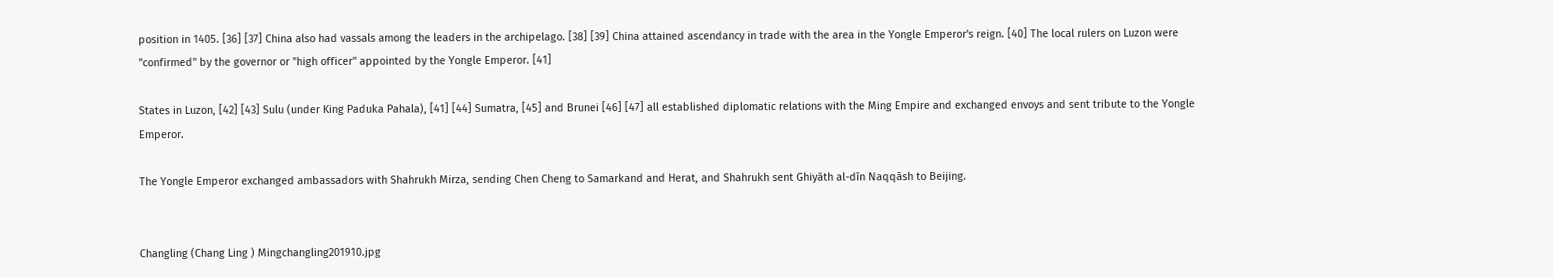position in 1405. [36] [37] China also had vassals among the leaders in the archipelago. [38] [39] China attained ascendancy in trade with the area in the Yongle Emperor's reign. [40] The local rulers on Luzon were "confirmed" by the governor or "high officer" appointed by the Yongle Emperor. [41]

States in Luzon, [42] [43] Sulu (under King Paduka Pahala), [41] [44] Sumatra, [45] and Brunei [46] [47] all established diplomatic relations with the Ming Empire and exchanged envoys and sent tribute to the Yongle Emperor.

The Yongle Emperor exchanged ambassadors with Shahrukh Mirza, sending Chen Cheng to Samarkand and Herat, and Shahrukh sent Ghiyāth al-dīn Naqqāsh to Beijing.


Changling (Chang Ling ) Mingchangling201910.jpg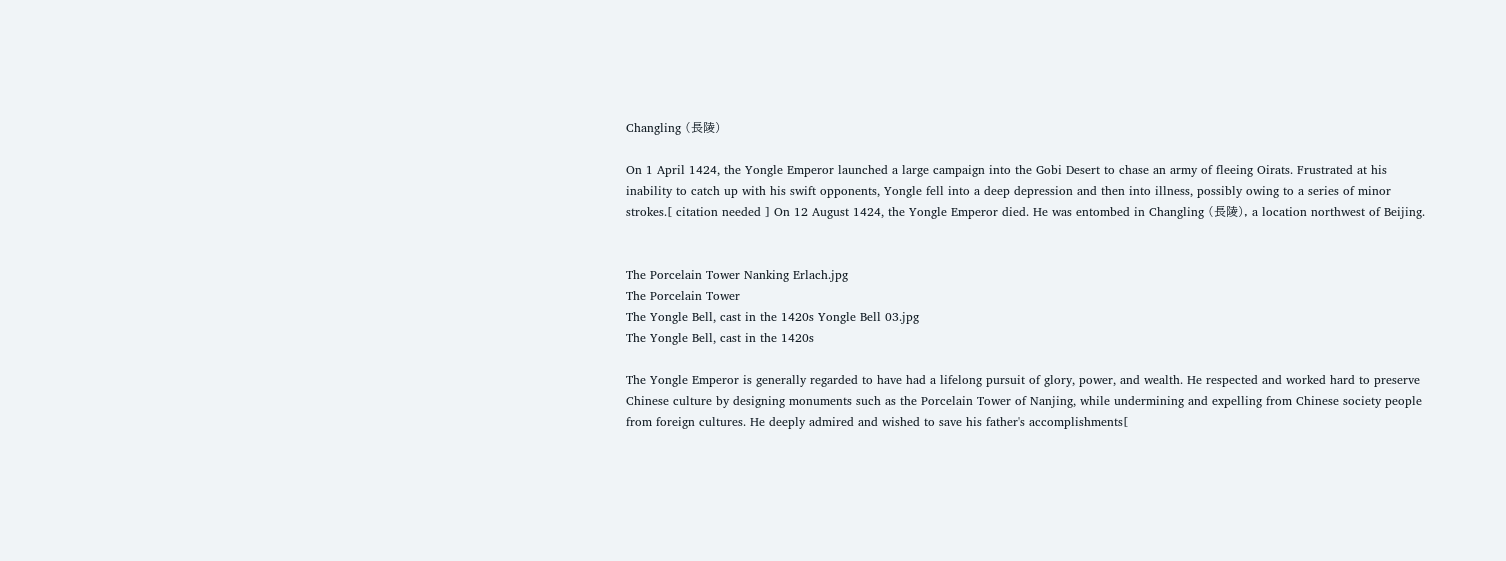Changling (長陵)

On 1 April 1424, the Yongle Emperor launched a large campaign into the Gobi Desert to chase an army of fleeing Oirats. Frustrated at his inability to catch up with his swift opponents, Yongle fell into a deep depression and then into illness, possibly owing to a series of minor strokes.[ citation needed ] On 12 August 1424, the Yongle Emperor died. He was entombed in Changling (長陵), a location northwest of Beijing.


The Porcelain Tower Nanking Erlach.jpg
The Porcelain Tower
The Yongle Bell, cast in the 1420s Yongle Bell 03.jpg
The Yongle Bell, cast in the 1420s

The Yongle Emperor is generally regarded to have had a lifelong pursuit of glory, power, and wealth. He respected and worked hard to preserve Chinese culture by designing monuments such as the Porcelain Tower of Nanjing, while undermining and expelling from Chinese society people from foreign cultures. He deeply admired and wished to save his father's accomplishments[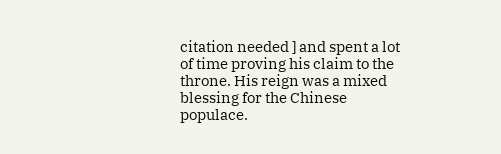citation needed ] and spent a lot of time proving his claim to the throne. His reign was a mixed blessing for the Chinese populace.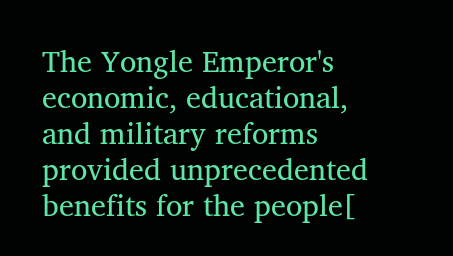The Yongle Emperor's economic, educational, and military reforms provided unprecedented benefits for the people[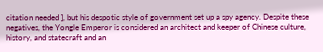citation needed ], but his despotic style of government set up a spy agency. Despite these negatives, the Yongle Emperor is considered an architect and keeper of Chinese culture, history, and statecraft and an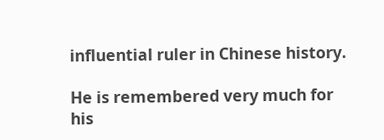influential ruler in Chinese history.

He is remembered very much for his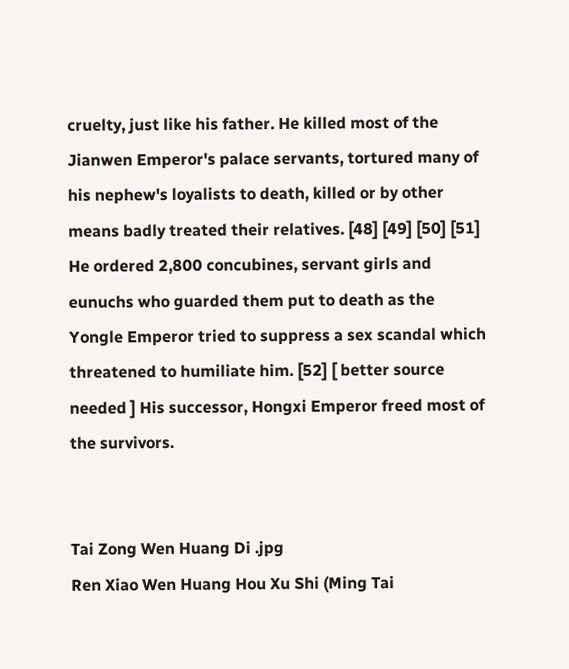cruelty, just like his father. He killed most of the Jianwen Emperor's palace servants, tortured many of his nephew's loyalists to death, killed or by other means badly treated their relatives. [48] [49] [50] [51] He ordered 2,800 concubines, servant girls and eunuchs who guarded them put to death as the Yongle Emperor tried to suppress a sex scandal which threatened to humiliate him. [52] [ better source needed ] His successor, Hongxi Emperor freed most of the survivors.


Tai Zong Wen Huang Di .jpg
Ren Xiao Wen Huang Hou Xu Shi (Ming Tai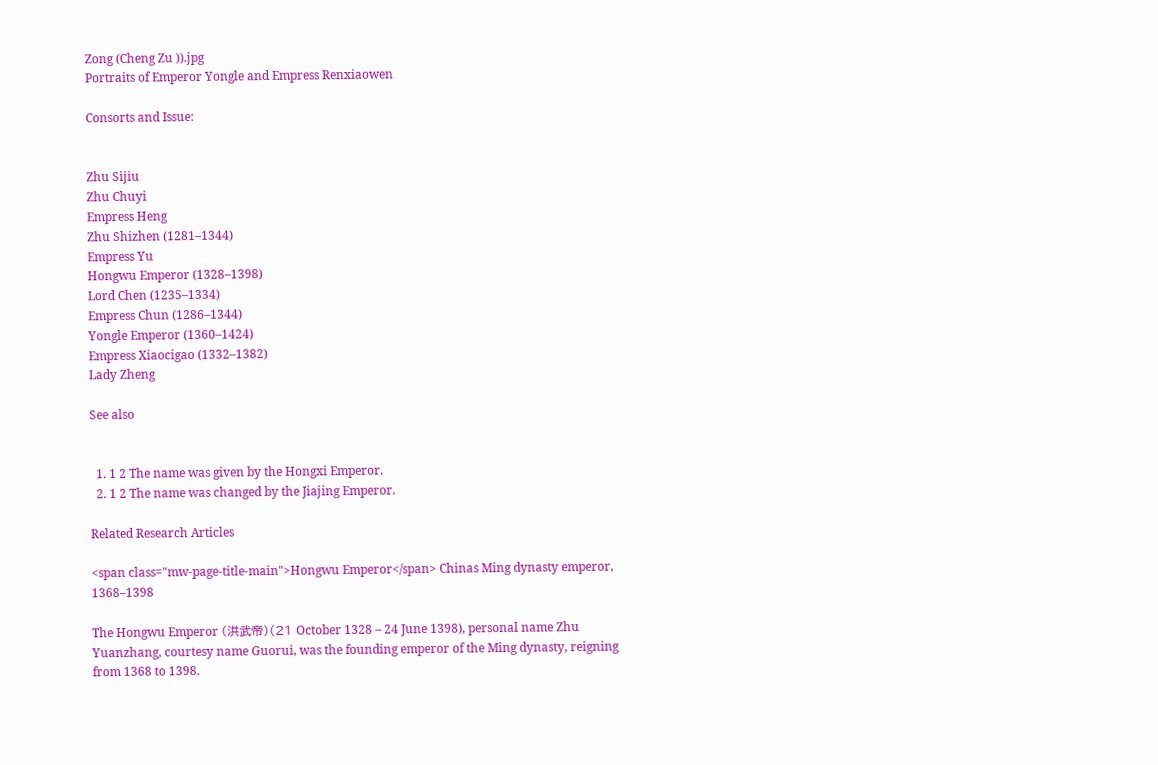Zong (Cheng Zu )).jpg
Portraits of Emperor Yongle and Empress Renxiaowen

Consorts and Issue:


Zhu Sijiu
Zhu Chuyi
Empress Heng
Zhu Shizhen (1281–1344)
Empress Yu
Hongwu Emperor (1328–1398)
Lord Chen (1235–1334)
Empress Chun (1286–1344)
Yongle Emperor (1360–1424)
Empress Xiaocigao (1332–1382)
Lady Zheng

See also


  1. 1 2 The name was given by the Hongxi Emperor.
  2. 1 2 The name was changed by the Jiajing Emperor.

Related Research Articles

<span class="mw-page-title-main">Hongwu Emperor</span> Chinas Ming dynasty emperor, 1368–1398

The Hongwu Emperor (洪武帝)(21 October 1328 – 24 June 1398), personal name Zhu Yuanzhang, courtesy name Guorui, was the founding emperor of the Ming dynasty, reigning from 1368 to 1398.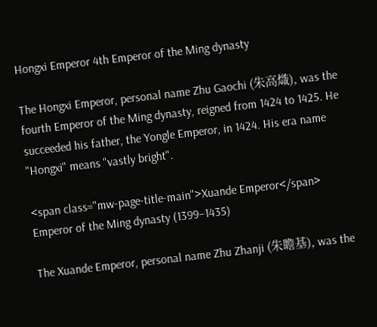Hongxi Emperor 4th Emperor of the Ming dynasty

The Hongxi Emperor, personal name Zhu Gaochi (朱高熾), was the fourth Emperor of the Ming dynasty, reigned from 1424 to 1425. He succeeded his father, the Yongle Emperor, in 1424. His era name "Hongxi" means "vastly bright".

<span class="mw-page-title-main">Xuande Emperor</span> Emperor of the Ming dynasty (1399–1435)

The Xuande Emperor, personal name Zhu Zhanji (朱瞻基), was the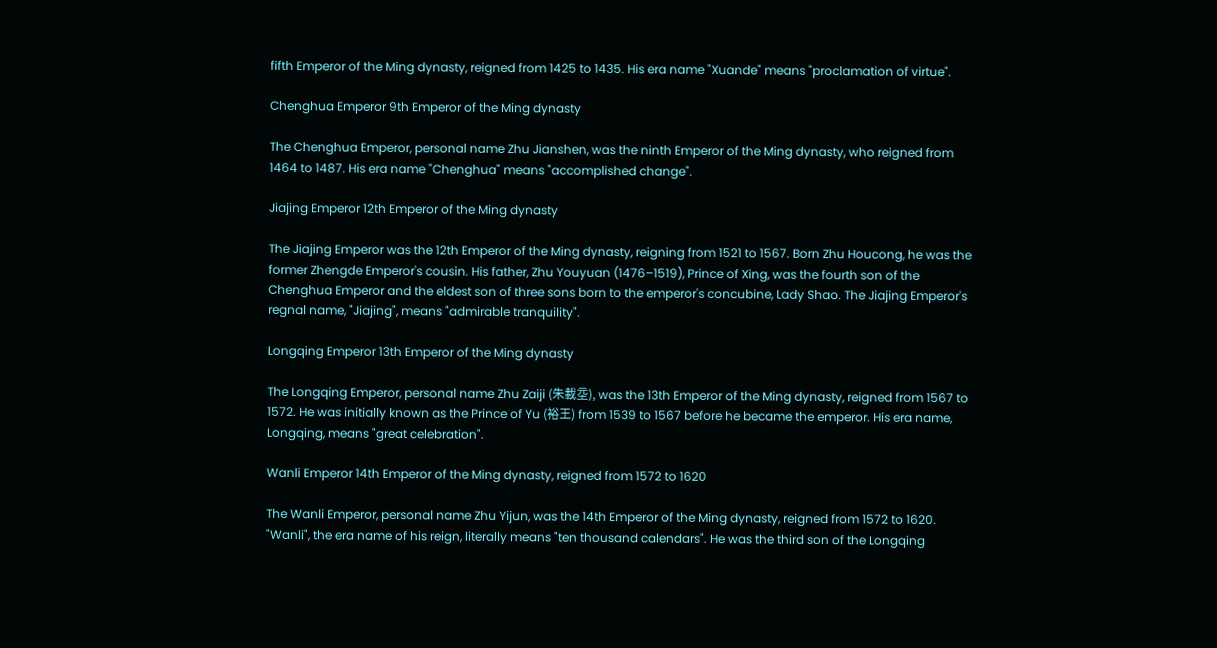fifth Emperor of the Ming dynasty, reigned from 1425 to 1435. His era name "Xuande" means "proclamation of virtue".

Chenghua Emperor 9th Emperor of the Ming dynasty

The Chenghua Emperor, personal name Zhu Jianshen, was the ninth Emperor of the Ming dynasty, who reigned from 1464 to 1487. His era name "Chenghua" means "accomplished change".

Jiajing Emperor 12th Emperor of the Ming dynasty

The Jiajing Emperor was the 12th Emperor of the Ming dynasty, reigning from 1521 to 1567. Born Zhu Houcong, he was the former Zhengde Emperor's cousin. His father, Zhu Youyuan (1476–1519), Prince of Xing, was the fourth son of the Chenghua Emperor and the eldest son of three sons born to the emperor's concubine, Lady Shao. The Jiajing Emperor's regnal name, "Jiajing", means "admirable tranquility".

Longqing Emperor 13th Emperor of the Ming dynasty

The Longqing Emperor, personal name Zhu Zaiji (朱載坖), was the 13th Emperor of the Ming dynasty, reigned from 1567 to 1572. He was initially known as the Prince of Yu (裕王) from 1539 to 1567 before he became the emperor. His era name, Longqing, means "great celebration".

Wanli Emperor 14th Emperor of the Ming dynasty, reigned from 1572 to 1620

The Wanli Emperor, personal name Zhu Yijun, was the 14th Emperor of the Ming dynasty, reigned from 1572 to 1620. "Wanli", the era name of his reign, literally means "ten thousand calendars". He was the third son of the Longqing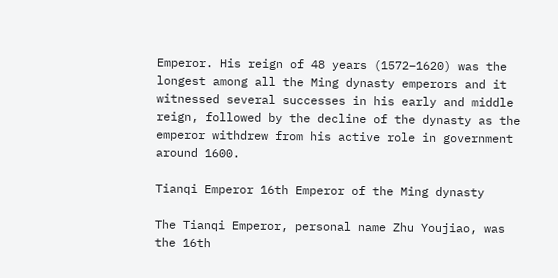Emperor. His reign of 48 years (1572–1620) was the longest among all the Ming dynasty emperors and it witnessed several successes in his early and middle reign, followed by the decline of the dynasty as the emperor withdrew from his active role in government around 1600.

Tianqi Emperor 16th Emperor of the Ming dynasty

The Tianqi Emperor, personal name Zhu Youjiao, was the 16th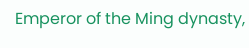Emperor of the Ming dynasty,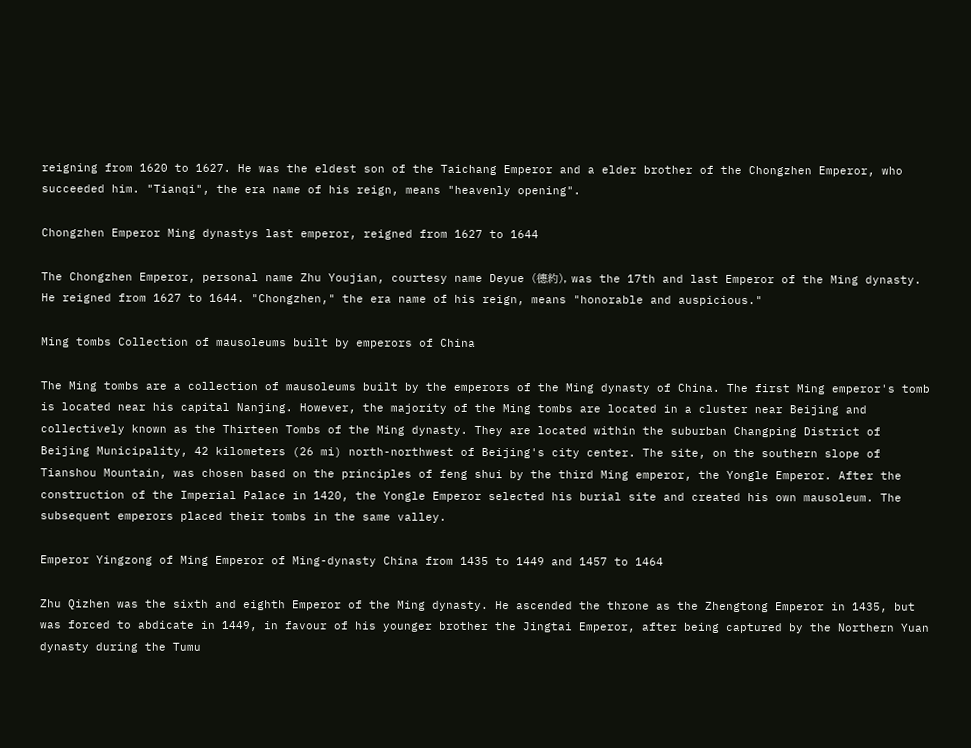reigning from 1620 to 1627. He was the eldest son of the Taichang Emperor and a elder brother of the Chongzhen Emperor, who succeeded him. "Tianqi", the era name of his reign, means "heavenly opening".

Chongzhen Emperor Ming dynastys last emperor, reigned from 1627 to 1644

The Chongzhen Emperor, personal name Zhu Youjian, courtesy name Deyue (德約), was the 17th and last Emperor of the Ming dynasty. He reigned from 1627 to 1644. "Chongzhen," the era name of his reign, means "honorable and auspicious."

Ming tombs Collection of mausoleums built by emperors of China

The Ming tombs are a collection of mausoleums built by the emperors of the Ming dynasty of China. The first Ming emperor's tomb is located near his capital Nanjing. However, the majority of the Ming tombs are located in a cluster near Beijing and collectively known as the Thirteen Tombs of the Ming dynasty. They are located within the suburban Changping District of Beijing Municipality, 42 kilometers (26 mi) north-northwest of Beijing's city center. The site, on the southern slope of Tianshou Mountain, was chosen based on the principles of feng shui by the third Ming emperor, the Yongle Emperor. After the construction of the Imperial Palace in 1420, the Yongle Emperor selected his burial site and created his own mausoleum. The subsequent emperors placed their tombs in the same valley.

Emperor Yingzong of Ming Emperor of Ming-dynasty China from 1435 to 1449 and 1457 to 1464

Zhu Qizhen was the sixth and eighth Emperor of the Ming dynasty. He ascended the throne as the Zhengtong Emperor in 1435, but was forced to abdicate in 1449, in favour of his younger brother the Jingtai Emperor, after being captured by the Northern Yuan dynasty during the Tumu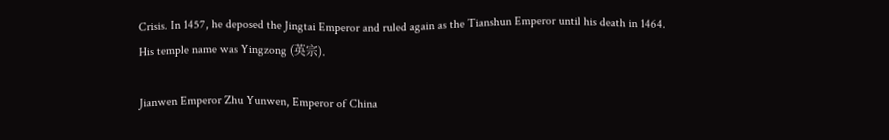Crisis. In 1457, he deposed the Jingtai Emperor and ruled again as the Tianshun Emperor until his death in 1464. His temple name was Yingzong (英宗).

Jianwen Emperor Zhu Yunwen, Emperor of China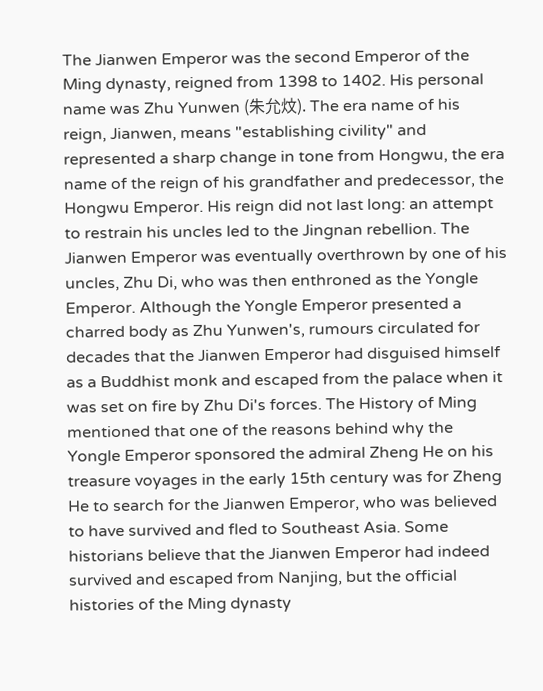The Jianwen Emperor was the second Emperor of the Ming dynasty, reigned from 1398 to 1402. His personal name was Zhu Yunwen (朱允炆). The era name of his reign, Jianwen, means "establishing civility" and represented a sharp change in tone from Hongwu, the era name of the reign of his grandfather and predecessor, the Hongwu Emperor. His reign did not last long: an attempt to restrain his uncles led to the Jingnan rebellion. The Jianwen Emperor was eventually overthrown by one of his uncles, Zhu Di, who was then enthroned as the Yongle Emperor. Although the Yongle Emperor presented a charred body as Zhu Yunwen's, rumours circulated for decades that the Jianwen Emperor had disguised himself as a Buddhist monk and escaped from the palace when it was set on fire by Zhu Di's forces. The History of Ming mentioned that one of the reasons behind why the Yongle Emperor sponsored the admiral Zheng He on his treasure voyages in the early 15th century was for Zheng He to search for the Jianwen Emperor, who was believed to have survived and fled to Southeast Asia. Some historians believe that the Jianwen Emperor had indeed survived and escaped from Nanjing, but the official histories of the Ming dynasty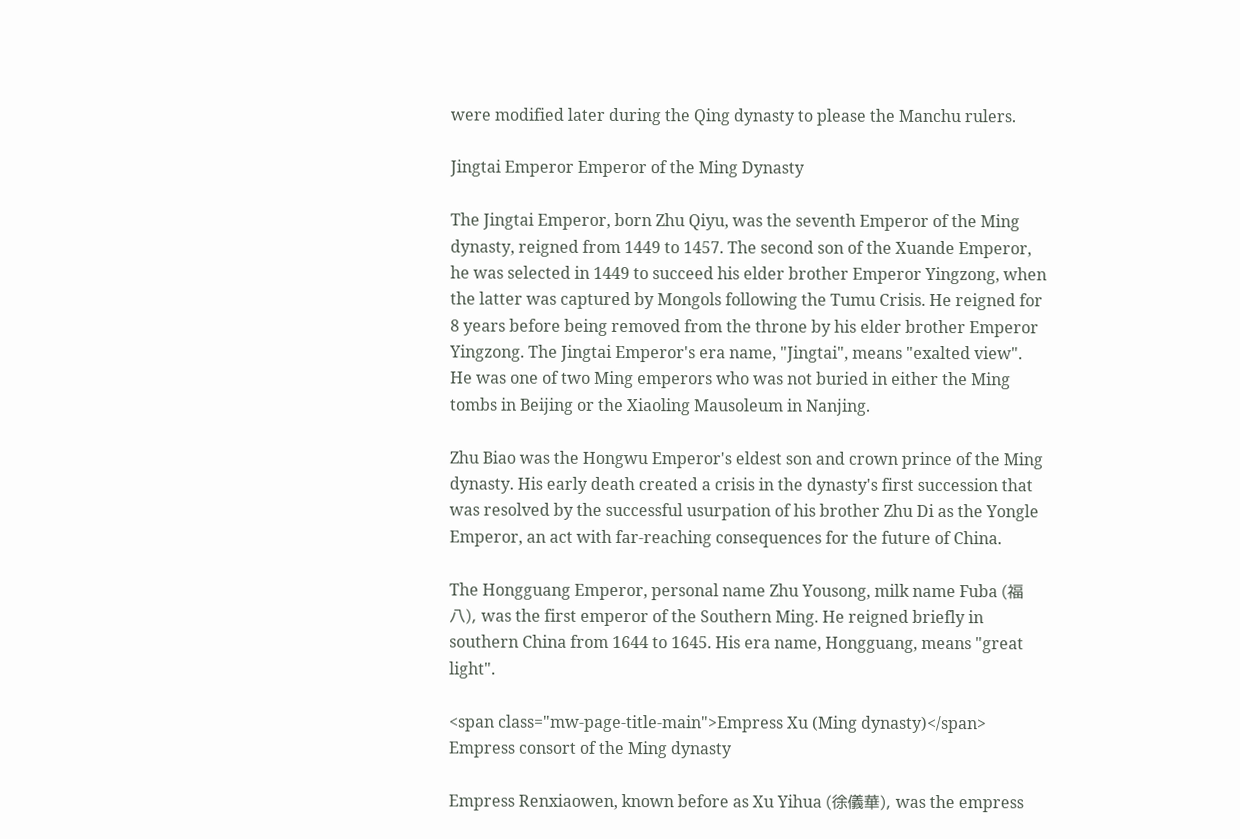were modified later during the Qing dynasty to please the Manchu rulers.

Jingtai Emperor Emperor of the Ming Dynasty

The Jingtai Emperor, born Zhu Qiyu, was the seventh Emperor of the Ming dynasty, reigned from 1449 to 1457. The second son of the Xuande Emperor, he was selected in 1449 to succeed his elder brother Emperor Yingzong, when the latter was captured by Mongols following the Tumu Crisis. He reigned for 8 years before being removed from the throne by his elder brother Emperor Yingzong. The Jingtai Emperor's era name, "Jingtai", means "exalted view". He was one of two Ming emperors who was not buried in either the Ming tombs in Beijing or the Xiaoling Mausoleum in Nanjing.

Zhu Biao was the Hongwu Emperor's eldest son and crown prince of the Ming dynasty. His early death created a crisis in the dynasty's first succession that was resolved by the successful usurpation of his brother Zhu Di as the Yongle Emperor, an act with far-reaching consequences for the future of China.

The Hongguang Emperor, personal name Zhu Yousong, milk name Fuba (福八), was the first emperor of the Southern Ming. He reigned briefly in southern China from 1644 to 1645. His era name, Hongguang, means "great light".

<span class="mw-page-title-main">Empress Xu (Ming dynasty)</span> Empress consort of the Ming dynasty

Empress Renxiaowen, known before as Xu Yihua (徐儀華), was the empress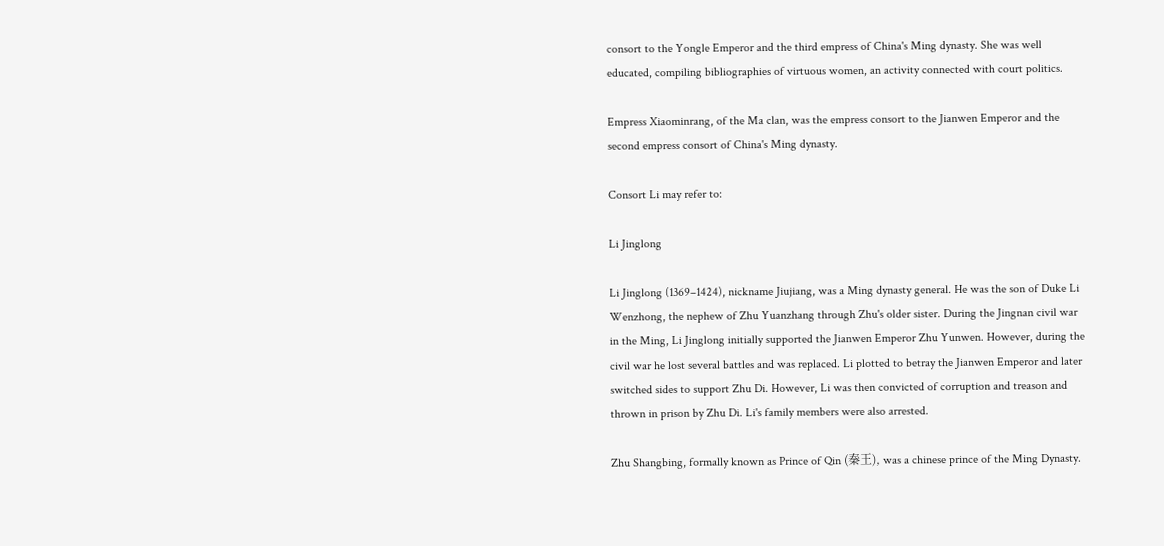consort to the Yongle Emperor and the third empress of China's Ming dynasty. She was well educated, compiling bibliographies of virtuous women, an activity connected with court politics.

Empress Xiaominrang, of the Ma clan, was the empress consort to the Jianwen Emperor and the second empress consort of China's Ming dynasty.

Consort Li may refer to:

Li Jinglong

Li Jinglong (1369–1424), nickname Jiujiang, was a Ming dynasty general. He was the son of Duke Li Wenzhong, the nephew of Zhu Yuanzhang through Zhu's older sister. During the Jingnan civil war in the Ming, Li Jinglong initially supported the Jianwen Emperor Zhu Yunwen. However, during the civil war he lost several battles and was replaced. Li plotted to betray the Jianwen Emperor and later switched sides to support Zhu Di. However, Li was then convicted of corruption and treason and thrown in prison by Zhu Di. Li's family members were also arrested.

Zhu Shangbing, formally known as Prince of Qin (秦王), was a chinese prince of the Ming Dynasty.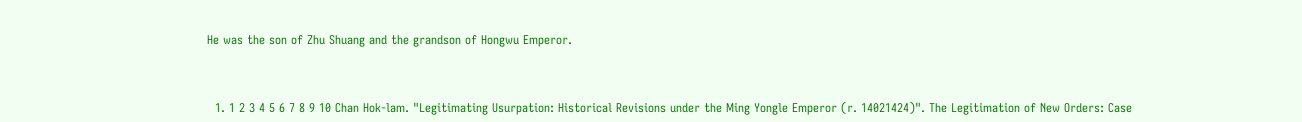He was the son of Zhu Shuang and the grandson of Hongwu Emperor.



  1. 1 2 3 4 5 6 7 8 9 10 Chan Hok-lam. "Legitimating Usurpation: Historical Revisions under the Ming Yongle Emperor (r. 14021424)". The Legitimation of New Orders: Case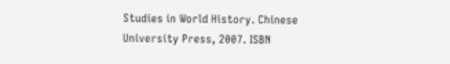Studies in World History. Chinese University Press, 2007. ISBN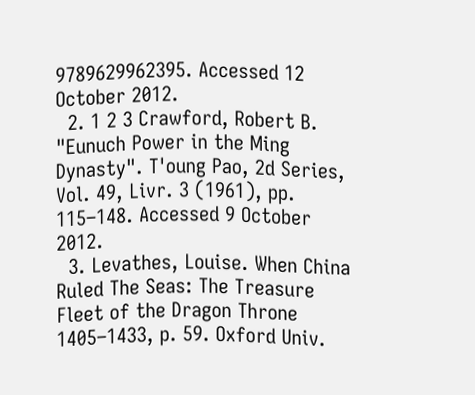9789629962395. Accessed 12 October 2012.
  2. 1 2 3 Crawford, Robert B. "Eunuch Power in the Ming Dynasty". T'oung Pao, 2d Series, Vol. 49, Livr. 3 (1961), pp. 115–148. Accessed 9 October 2012.
  3. Levathes, Louise. When China Ruled The Seas: The Treasure Fleet of the Dragon Throne 1405–1433, p. 59. Oxford Univ.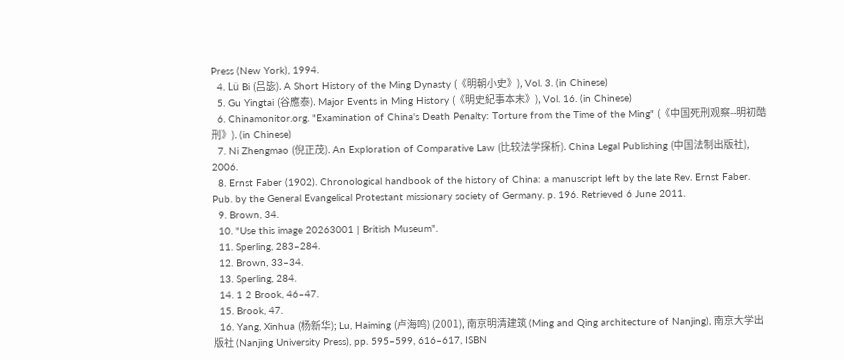Press (New York), 1994.
  4. Lü Bi (吕毖). A Short History of the Ming Dynasty (《明朝小史》), Vol. 3. (in Chinese)
  5. Gu Yingtai (谷應泰). Major Events in Ming History (《明史紀事本末》), Vol. 16. (in Chinese)
  6. Chinamonitor.org. "Examination of China's Death Penalty: Torture from the Time of the Ming" (《中国死刑观察--明初酷刑》). (in Chinese)
  7. Ni Zhengmao (倪正茂). An Exploration of Comparative Law (比较法学探析). China Legal Publishing (中国法制出版社), 2006.
  8. Ernst Faber (1902). Chronological handbook of the history of China: a manuscript left by the late Rev. Ernst Faber. Pub. by the General Evangelical Protestant missionary society of Germany. p. 196. Retrieved 6 June 2011.
  9. Brown, 34.
  10. "Use this image 20263001 | British Museum".
  11. Sperling, 283–284.
  12. Brown, 33–34.
  13. Sperling, 284.
  14. 1 2 Brook, 46–47.
  15. Brook, 47.
  16. Yang, Xinhua (杨新华); Lu, Haiming (卢海鸣) (2001), 南京明清建筑 (Ming and Qing architecture of Nanjing), 南京大学出版社 (Nanjing University Press), pp. 595–599, 616–617, ISBN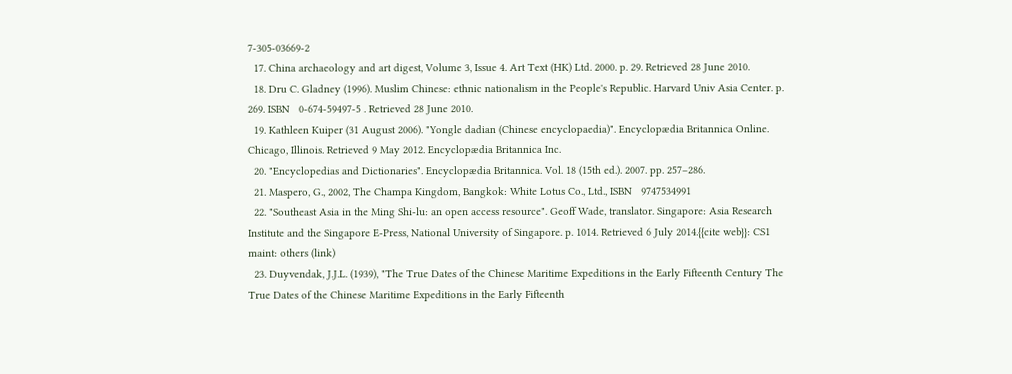7-305-03669-2
  17. China archaeology and art digest, Volume 3, Issue 4. Art Text (HK) Ltd. 2000. p. 29. Retrieved 28 June 2010.
  18. Dru C. Gladney (1996). Muslim Chinese: ethnic nationalism in the People's Republic. Harvard Univ Asia Center. p. 269. ISBN   0-674-59497-5 . Retrieved 28 June 2010.
  19. Kathleen Kuiper (31 August 2006). "Yongle dadian (Chinese encyclopaedia)". Encyclopædia Britannica Online. Chicago, Illinois. Retrieved 9 May 2012. Encyclopædia Britannica Inc.
  20. "Encyclopedias and Dictionaries". Encyclopædia Britannica. Vol. 18 (15th ed.). 2007. pp. 257–286.
  21. Maspero, G., 2002, The Champa Kingdom, Bangkok: White Lotus Co., Ltd., ISBN   9747534991
  22. "Southeast Asia in the Ming Shi-lu: an open access resource". Geoff Wade, translator. Singapore: Asia Research Institute and the Singapore E-Press, National University of Singapore. p. 1014. Retrieved 6 July 2014.{{cite web}}: CS1 maint: others (link)
  23. Duyvendak, J.J.L. (1939), "The True Dates of the Chinese Maritime Expeditions in the Early Fifteenth Century The True Dates of the Chinese Maritime Expeditions in the Early Fifteenth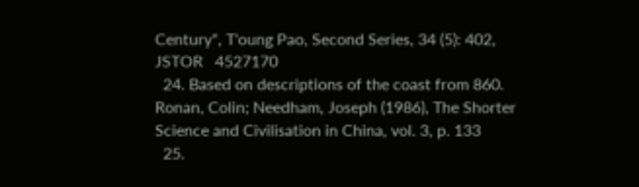Century", T'oung Pao, Second Series, 34 (5): 402, JSTOR   4527170
  24. Based on descriptions of the coast from 860. Ronan, Colin; Needham, Joseph (1986), The Shorter Science and Civilisation in China, vol. 3, p. 133
  25.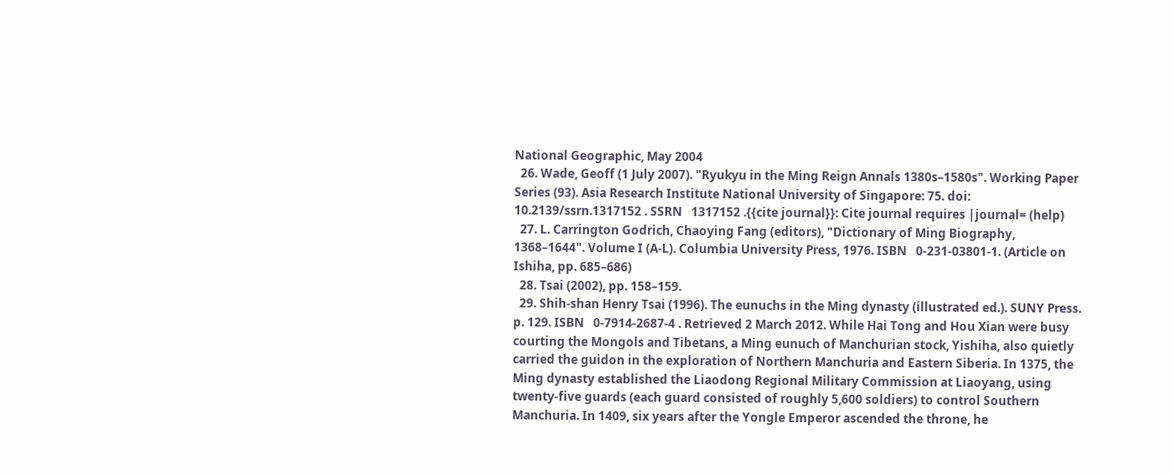National Geographic, May 2004
  26. Wade, Geoff (1 July 2007). "Ryukyu in the Ming Reign Annals 1380s–1580s". Working Paper Series (93). Asia Research Institute National University of Singapore: 75. doi: 10.2139/ssrn.1317152 . SSRN   1317152 .{{cite journal}}: Cite journal requires |journal= (help)
  27. L. Carrington Godrich, Chaoying Fang (editors), "Dictionary of Ming Biography, 1368–1644". Volume I (A-L). Columbia University Press, 1976. ISBN   0-231-03801-1. (Article on Ishiha, pp. 685–686)
  28. Tsai (2002), pp. 158–159.
  29. Shih-shan Henry Tsai (1996). The eunuchs in the Ming dynasty (illustrated ed.). SUNY Press. p. 129. ISBN   0-7914-2687-4 . Retrieved 2 March 2012. While Hai Tong and Hou Xian were busy courting the Mongols and Tibetans, a Ming eunuch of Manchurian stock, Yishiha, also quietly carried the guidon in the exploration of Northern Manchuria and Eastern Siberia. In 1375, the Ming dynasty established the Liaodong Regional Military Commission at Liaoyang, using twenty-five guards (each guard consisted of roughly 5,600 soldiers) to control Southern Manchuria. In 1409, six years after the Yongle Emperor ascended the throne, he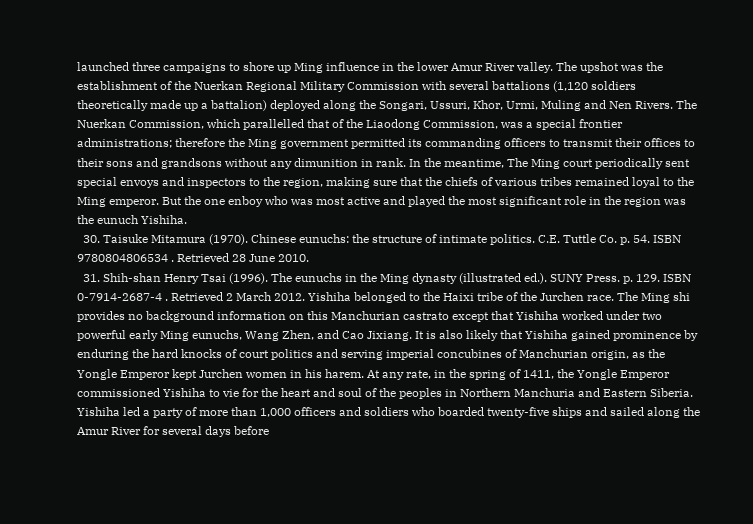launched three campaigns to shore up Ming influence in the lower Amur River valley. The upshot was the establishment of the Nuerkan Regional Military Commission with several battalions (1,120 soldiers theoretically made up a battalion) deployed along the Songari, Ussuri, Khor, Urmi, Muling and Nen Rivers. The Nuerkan Commission, which parallelled that of the Liaodong Commission, was a special frontier administrations; therefore the Ming government permitted its commanding officers to transmit their offices to their sons and grandsons without any dimunition in rank. In the meantime, The Ming court periodically sent special envoys and inspectors to the region, making sure that the chiefs of various tribes remained loyal to the Ming emperor. But the one enboy who was most active and played the most significant role in the region was the eunuch Yishiha.
  30. Taisuke Mitamura (1970). Chinese eunuchs: the structure of intimate politics. C.E. Tuttle Co. p. 54. ISBN   9780804806534 . Retrieved 28 June 2010.
  31. Shih-shan Henry Tsai (1996). The eunuchs in the Ming dynasty (illustrated ed.). SUNY Press. p. 129. ISBN   0-7914-2687-4 . Retrieved 2 March 2012. Yishiha belonged to the Haixi tribe of the Jurchen race. The Ming shi provides no background information on this Manchurian castrato except that Yishiha worked under two powerful early Ming eunuchs, Wang Zhen, and Cao Jixiang. It is also likely that Yishiha gained prominence by enduring the hard knocks of court politics and serving imperial concubines of Manchurian origin, as the Yongle Emperor kept Jurchen women in his harem. At any rate, in the spring of 1411, the Yongle Emperor commissioned Yishiha to vie for the heart and soul of the peoples in Northern Manchuria and Eastern Siberia. Yishiha led a party of more than 1,000 officers and soldiers who boarded twenty-five ships and sailed along the Amur River for several days before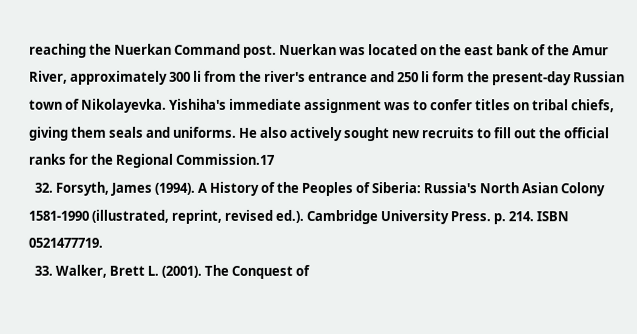reaching the Nuerkan Command post. Nuerkan was located on the east bank of the Amur River, approximately 300 li from the river's entrance and 250 li form the present-day Russian town of Nikolayevka. Yishiha's immediate assignment was to confer titles on tribal chiefs, giving them seals and uniforms. He also actively sought new recruits to fill out the official ranks for the Regional Commission.17
  32. Forsyth, James (1994). A History of the Peoples of Siberia: Russia's North Asian Colony 1581-1990 (illustrated, reprint, revised ed.). Cambridge University Press. p. 214. ISBN   0521477719.
  33. Walker, Brett L. (2001). The Conquest of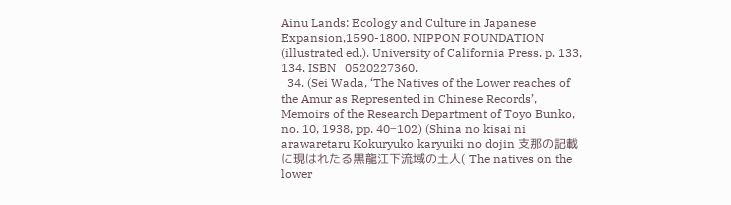Ainu Lands: Ecology and Culture in Japanese Expansion,1590-1800. NIPPON FOUNDATION (illustrated ed.). University of California Press. p. 133, 134. ISBN   0520227360.
  34. (Sei Wada, ‘The Natives of the Lower reaches of the Amur as Represented in Chinese Records’, Memoirs of the Research Department of Toyo Bunko, no. 10, 1938, pp. 40‒102) (Shina no kisai ni arawaretaru Kokuryuko karyuiki no dojin 支那の記載に現はれたる黒龍江下流域の土人( The natives on the lower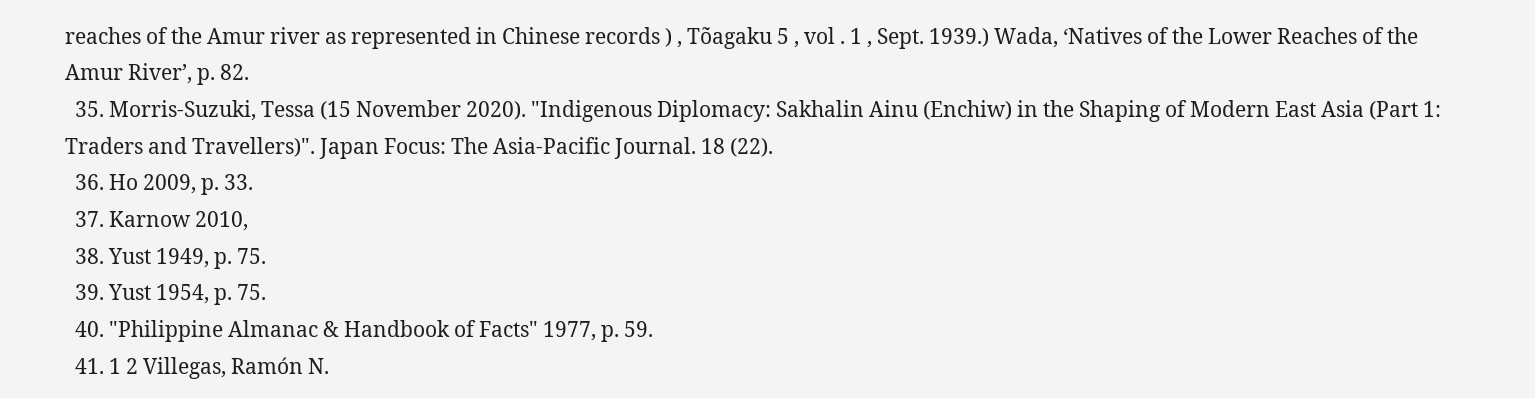reaches of the Amur river as represented in Chinese records ) , Tõagaku 5 , vol . 1 , Sept. 1939.) Wada, ‘Natives of the Lower Reaches of the Amur River’, p. 82.
  35. Morris-Suzuki, Tessa (15 November 2020). "Indigenous Diplomacy: Sakhalin Ainu (Enchiw) in the Shaping of Modern East Asia (Part 1: Traders and Travellers)". Japan Focus: The Asia-Pacific Journal. 18 (22).
  36. Ho 2009, p. 33.
  37. Karnow 2010,
  38. Yust 1949, p. 75.
  39. Yust 1954, p. 75.
  40. "Philippine Almanac & Handbook of Facts" 1977, p. 59.
  41. 1 2 Villegas, Ramón N.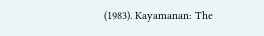(1983). Kayamanan: The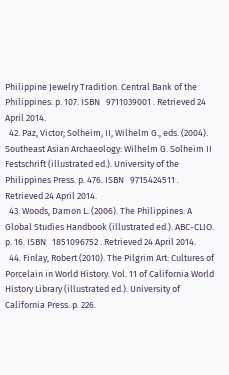Philippine Jewelry Tradition. Central Bank of the Philippines. p. 107. ISBN   9711039001 . Retrieved 24 April 2014.
  42. Paz, Victor; Solheim, II, Wilhelm G., eds. (2004). Southeast Asian Archaeology: Wilhelm G. Solheim II Festschrift (illustrated ed.). University of the Philippines Press. p. 476. ISBN   9715424511 . Retrieved 24 April 2014.
  43. Woods, Damon L. (2006). The Philippines: A Global Studies Handbook (illustrated ed.). ABC-CLIO. p. 16. ISBN   1851096752 . Retrieved 24 April 2014.
  44. Finlay, Robert (2010). The Pilgrim Art: Cultures of Porcelain in World History. Vol. 11 of California World History Library (illustrated ed.). University of California Press. p. 226.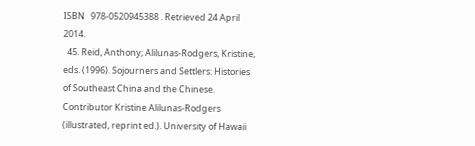ISBN   978-0520945388 . Retrieved 24 April 2014.
  45. Reid, Anthony; Alilunas-Rodgers, Kristine, eds. (1996). Sojourners and Settlers: Histories of Southeast China and the Chinese. Contributor Kristine Alilunas-Rodgers (illustrated, reprint ed.). University of Hawaii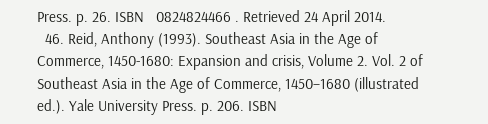Press. p. 26. ISBN   0824824466 . Retrieved 24 April 2014.
  46. Reid, Anthony (1993). Southeast Asia in the Age of Commerce, 1450-1680: Expansion and crisis, Volume 2. Vol. 2 of Southeast Asia in the Age of Commerce, 1450–1680 (illustrated ed.). Yale University Press. p. 206. ISBN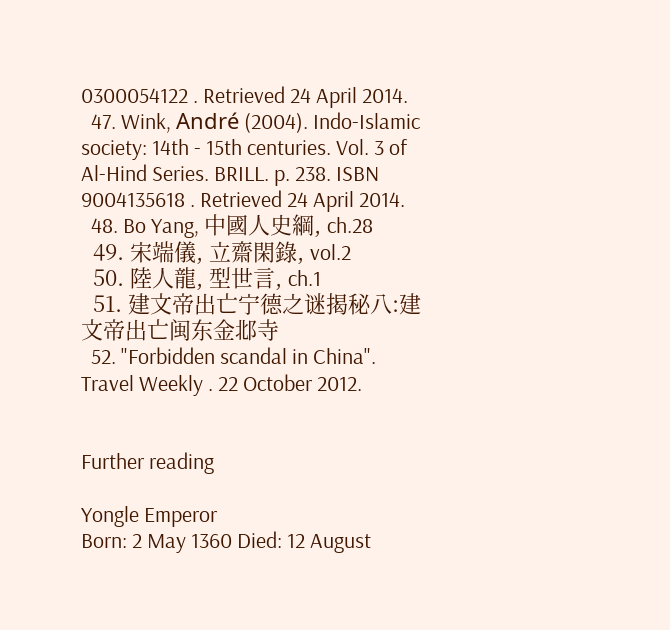0300054122 . Retrieved 24 April 2014.
  47. Wink, André (2004). Indo-Islamic society: 14th - 15th centuries. Vol. 3 of Al-Hind Series. BRILL. p. 238. ISBN   9004135618 . Retrieved 24 April 2014.
  48. Bo Yang, 中國人史綱, ch.28
  49. 宋端儀, 立齋閑錄, vol.2
  50. 陸人龍, 型世言, ch.1
  51. 建文帝出亡宁德之谜揭秘八:建文帝出亡闽东金邶寺
  52. "Forbidden scandal in China". Travel Weekly . 22 October 2012.


Further reading

Yongle Emperor
Born: 2 May 1360 Died: 12 August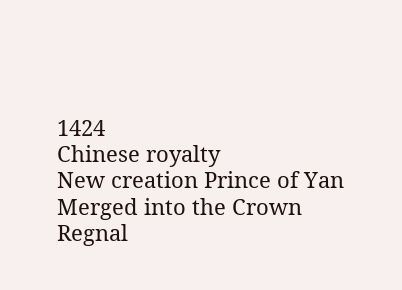1424
Chinese royalty
New creation Prince of Yan
Merged into the Crown
Regnal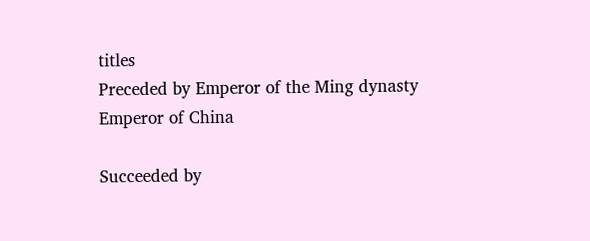titles
Preceded by Emperor of the Ming dynasty
Emperor of China

Succeeded by